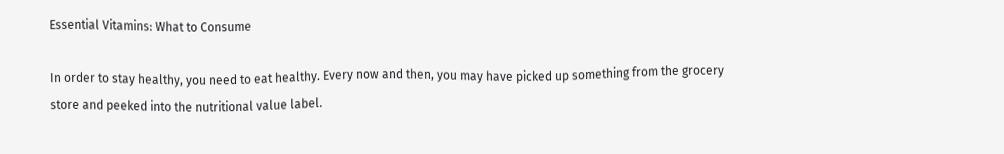Essential Vitamins: What to Consume

In order to stay healthy, you need to eat healthy. Every now and then, you may have picked up something from the grocery store and peeked into the nutritional value label.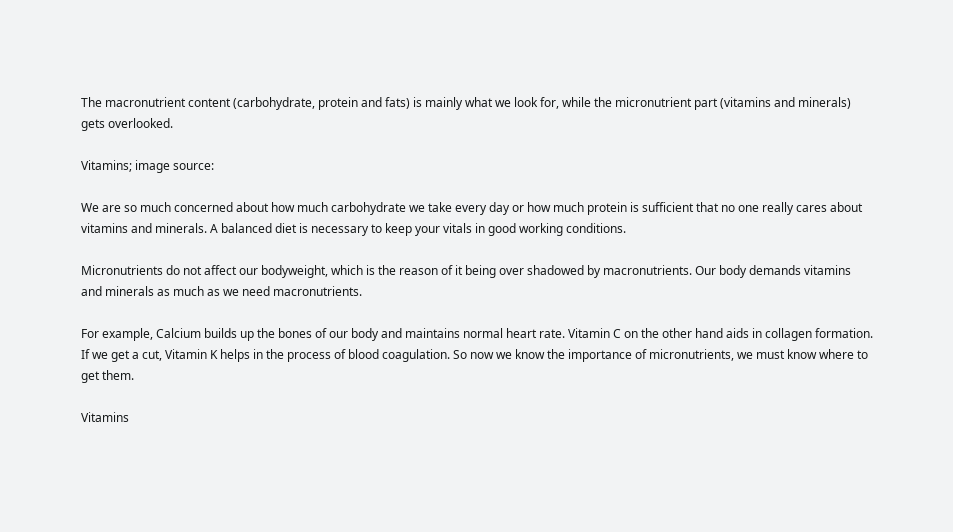The macronutrient content (carbohydrate, protein and fats) is mainly what we look for, while the micronutrient part (vitamins and minerals) gets overlooked.

Vitamins; image source:

We are so much concerned about how much carbohydrate we take every day or how much protein is sufficient that no one really cares about vitamins and minerals. A balanced diet is necessary to keep your vitals in good working conditions.

Micronutrients do not affect our bodyweight, which is the reason of it being over shadowed by macronutrients. Our body demands vitamins and minerals as much as we need macronutrients.

For example, Calcium builds up the bones of our body and maintains normal heart rate. Vitamin C on the other hand aids in collagen formation. If we get a cut, Vitamin K helps in the process of blood coagulation. So now we know the importance of micronutrients, we must know where to get them.

Vitamins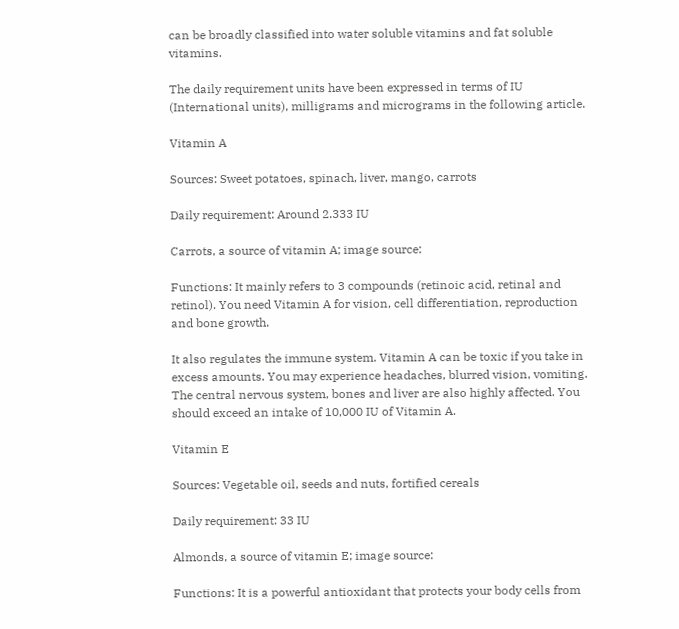can be broadly classified into water soluble vitamins and fat soluble vitamins.

The daily requirement units have been expressed in terms of IU (International units), milligrams and micrograms in the following article.

Vitamin A

Sources: Sweet potatoes, spinach, liver, mango, carrots

Daily requirement: Around 2.333 IU

Carrots, a source of vitamin A; image source:

Functions: It mainly refers to 3 compounds (retinoic acid, retinal and retinol). You need Vitamin A for vision, cell differentiation, reproduction and bone growth.

It also regulates the immune system. Vitamin A can be toxic if you take in excess amounts. You may experience headaches, blurred vision, vomiting. The central nervous system, bones and liver are also highly affected. You should exceed an intake of 10,000 IU of Vitamin A.

Vitamin E

Sources: Vegetable oil, seeds and nuts, fortified cereals

Daily requirement: 33 IU

Almonds, a source of vitamin E; image source:

Functions: It is a powerful antioxidant that protects your body cells from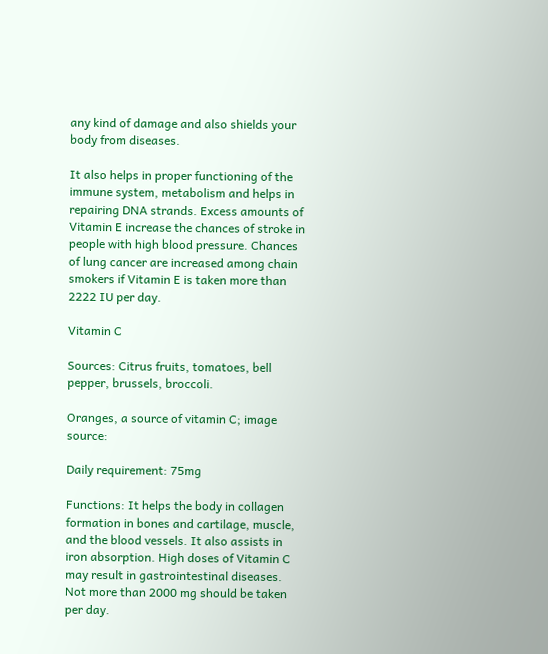any kind of damage and also shields your body from diseases.

It also helps in proper functioning of the immune system, metabolism and helps in repairing DNA strands. Excess amounts of Vitamin E increase the chances of stroke in people with high blood pressure. Chances of lung cancer are increased among chain smokers if Vitamin E is taken more than 2222 IU per day.

Vitamin C

Sources: Citrus fruits, tomatoes, bell pepper, brussels, broccoli.

Oranges, a source of vitamin C; image source:

Daily requirement: 75mg

Functions: It helps the body in collagen formation in bones and cartilage, muscle, and the blood vessels. It also assists in iron absorption. High doses of Vitamin C may result in gastrointestinal diseases. Not more than 2000 mg should be taken per day.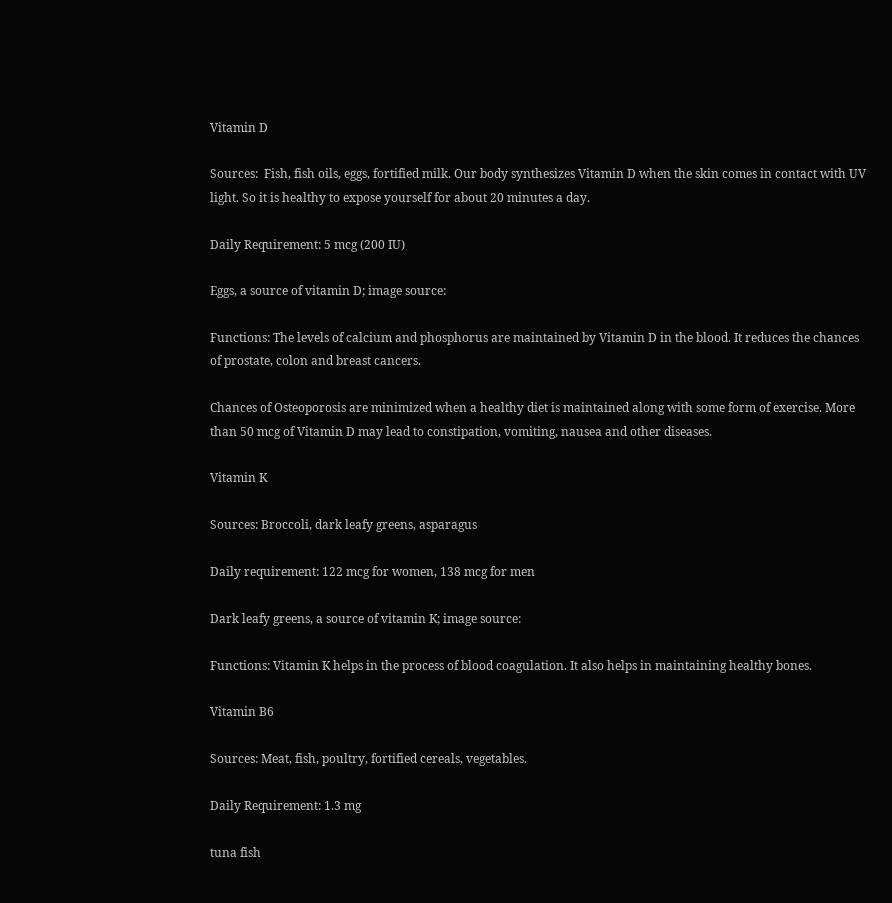Vitamin D

Sources:  Fish, fish oils, eggs, fortified milk. Our body synthesizes Vitamin D when the skin comes in contact with UV light. So it is healthy to expose yourself for about 20 minutes a day.

Daily Requirement: 5 mcg (200 IU)

Eggs, a source of vitamin D; image source:

Functions: The levels of calcium and phosphorus are maintained by Vitamin D in the blood. It reduces the chances of prostate, colon and breast cancers.

Chances of Osteoporosis are minimized when a healthy diet is maintained along with some form of exercise. More than 50 mcg of Vitamin D may lead to constipation, vomiting, nausea and other diseases.

Vitamin K

Sources: Broccoli, dark leafy greens, asparagus

Daily requirement: 122 mcg for women, 138 mcg for men

Dark leafy greens, a source of vitamin K; image source:

Functions: Vitamin K helps in the process of blood coagulation. It also helps in maintaining healthy bones.

Vitamin B6

Sources: Meat, fish, poultry, fortified cereals, vegetables.

Daily Requirement: 1.3 mg

tuna fish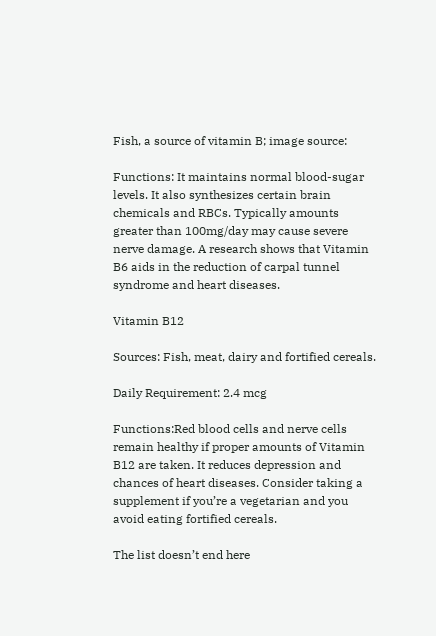Fish, a source of vitamin B; image source:

Functions: It maintains normal blood-sugar levels. It also synthesizes certain brain chemicals and RBCs. Typically amounts greater than 100mg/day may cause severe nerve damage. A research shows that Vitamin B6 aids in the reduction of carpal tunnel syndrome and heart diseases.

Vitamin B12

Sources: Fish, meat, dairy and fortified cereals.

Daily Requirement: 2.4 mcg

Functions:Red blood cells and nerve cells remain healthy if proper amounts of Vitamin B12 are taken. It reduces depression and chances of heart diseases. Consider taking a supplement if you’re a vegetarian and you avoid eating fortified cereals.

The list doesn’t end here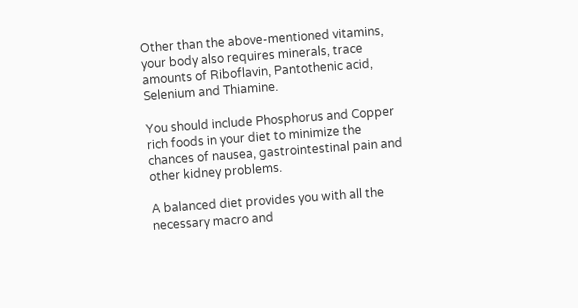Other than the above-mentioned vitamins, your body also requires minerals, trace amounts of Riboflavin, Pantothenic acid, Selenium and Thiamine.

You should include Phosphorus and Copper rich foods in your diet to minimize the chances of nausea, gastrointestinal pain and other kidney problems.

A balanced diet provides you with all the necessary macro and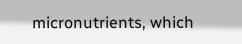micronutrients, which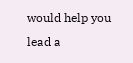would help you lead a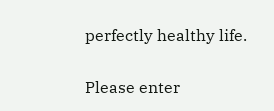perfectly healthy life.


Please enter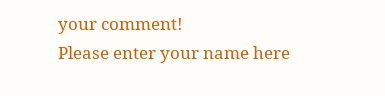your comment!
Please enter your name here